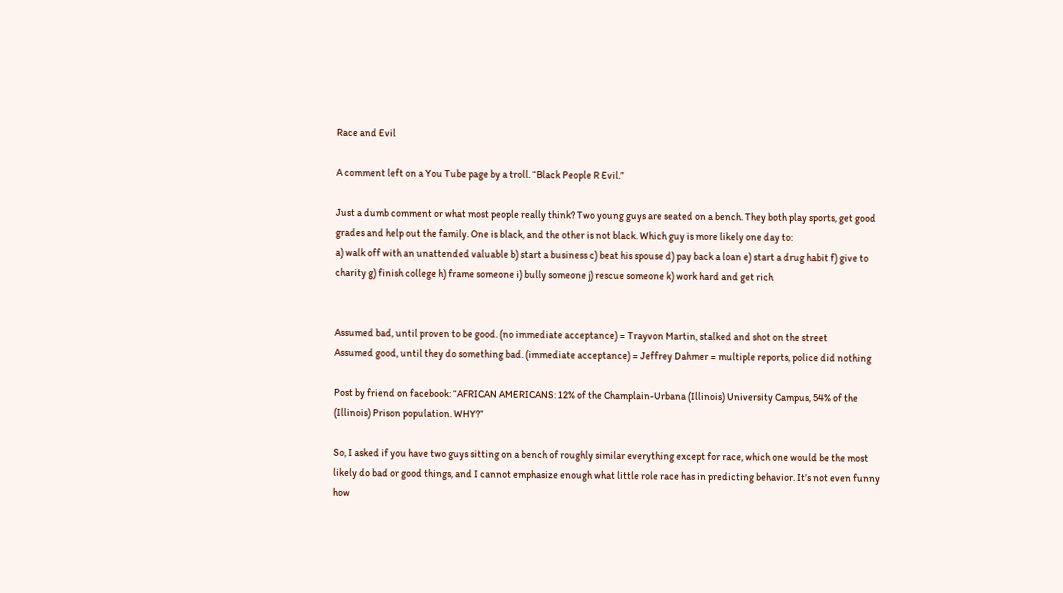Race and Evil

A comment left on a You Tube page by a troll. “Black People R Evil.”

Just a dumb comment or what most people really think? Two young guys are seated on a bench. They both play sports, get good grades and help out the family. One is black, and the other is not black. Which guy is more likely one day to:
a) walk off with an unattended valuable b) start a business c) beat his spouse d) pay back a loan e) start a drug habit f) give to charity g) finish college h) frame someone i) bully someone j) rescue someone k) work hard and get rich


Assumed bad, until proven to be good. (no immediate acceptance) = Trayvon Martin, stalked and shot on the street
Assumed good, until they do something bad. (immediate acceptance) = Jeffrey Dahmer = multiple reports, police did nothing

Post by friend on facebook: “AFRICAN AMERICANS: 12% of the Champlain-Urbana (Illinois) University Campus, 54% of the (Illinois) Prison population. WHY?”

So, I asked if you have two guys sitting on a bench of roughly similar everything except for race, which one would be the most likely do bad or good things, and I cannot emphasize enough what little role race has in predicting behavior. It’s not even funny how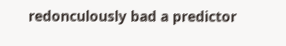redonculously bad a predictor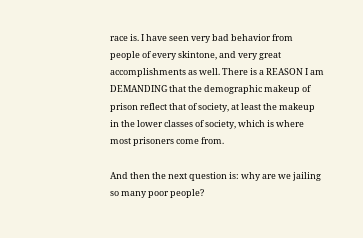race is. I have seen very bad behavior from people of every skintone, and very great accomplishments as well. There is a REASON I am DEMANDING that the demographic makeup of prison reflect that of society, at least the makeup in the lower classes of society, which is where most prisoners come from.

And then the next question is: why are we jailing so many poor people?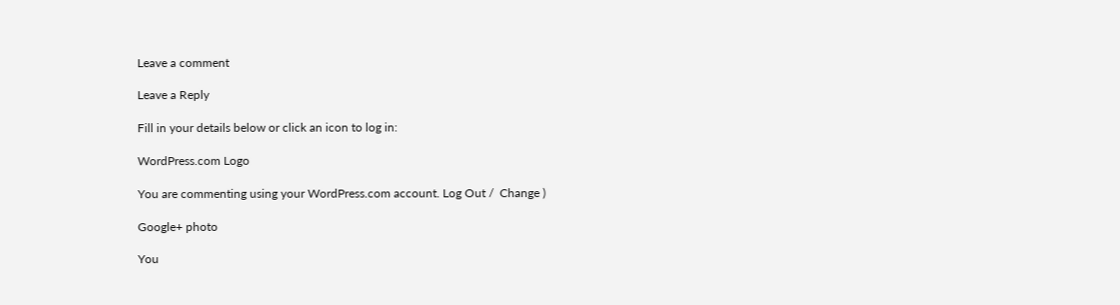Leave a comment

Leave a Reply

Fill in your details below or click an icon to log in:

WordPress.com Logo

You are commenting using your WordPress.com account. Log Out /  Change )

Google+ photo

You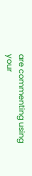are commenting using your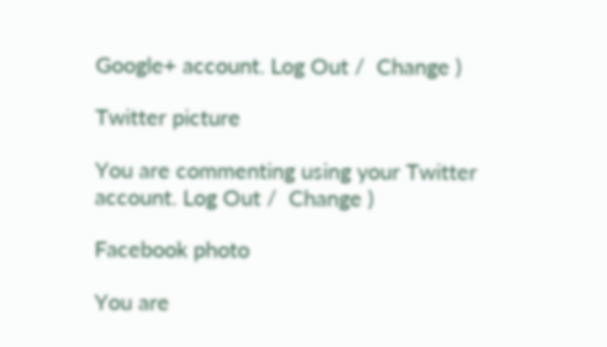Google+ account. Log Out /  Change )

Twitter picture

You are commenting using your Twitter account. Log Out /  Change )

Facebook photo

You are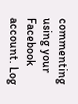commenting using your Facebook account. Log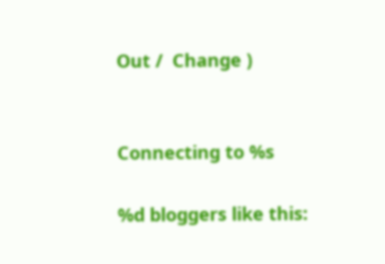Out /  Change )


Connecting to %s

%d bloggers like this: